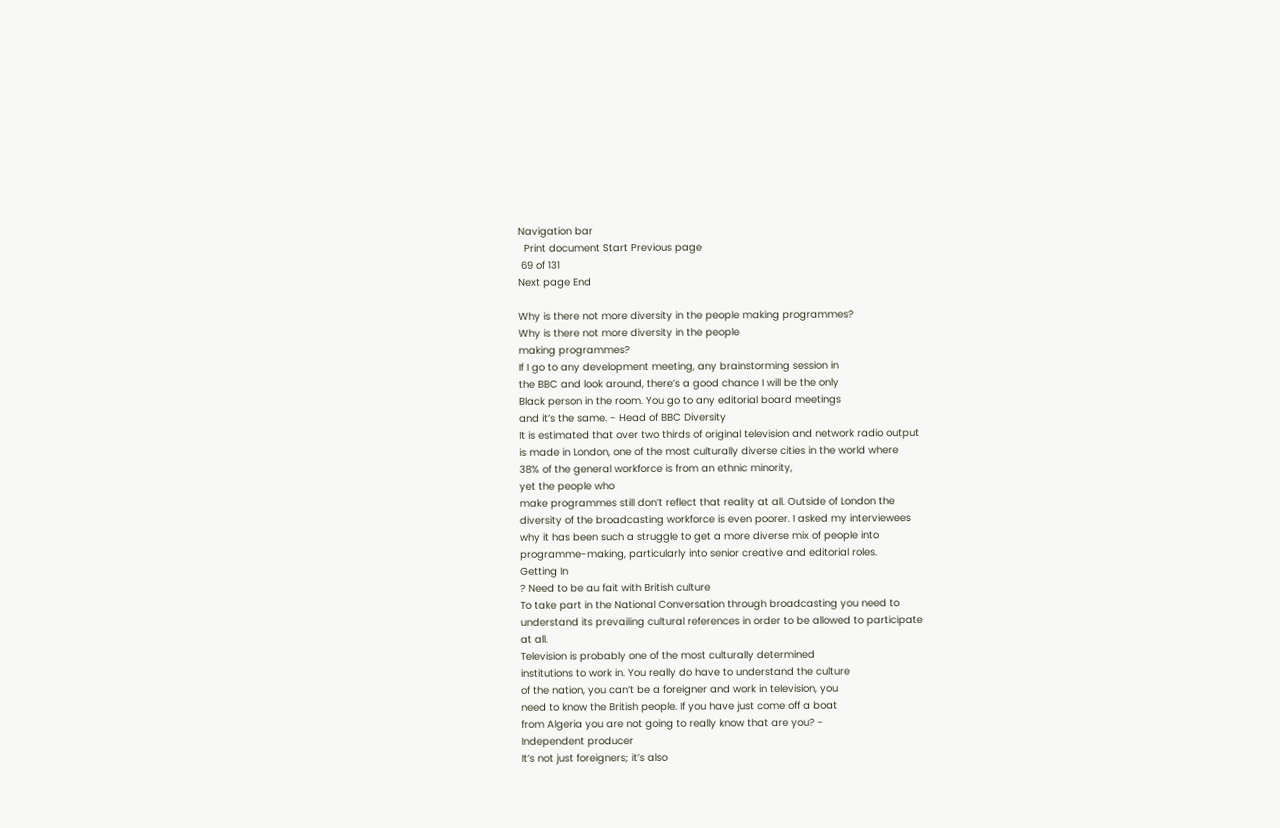Navigation bar
  Print document Start Previous page
 69 of 131
Next page End

Why is there not more diversity in the people making programmes?
Why is there not more diversity in the people
making programmes?
If I go to any development meeting, any brainstorming session in
the BBC and look around, there’s a good chance I will be the only
Black person in the room. You go to any editorial board meetings
and it’s the same. - Head of BBC Diversity
It is estimated that over two thirds of original television and network radio output
is made in London, one of the most culturally diverse cities in the world where
38% of the general workforce is from an ethnic minority,
yet the people who
make programmes still don’t reflect that reality at all. Outside of London the
diversity of the broadcasting workforce is even poorer. I asked my interviewees
why it has been such a struggle to get a more diverse mix of people into
programme-making, particularly into senior creative and editorial roles.
Getting In
? Need to be au fait with British culture
To take part in the National Conversation through broadcasting you need to
understand its prevailing cultural references in order to be allowed to participate
at all.
Television is probably one of the most culturally determined
institutions to work in. You really do have to understand the culture
of the nation, you can’t be a foreigner and work in television, you
need to know the British people. If you have just come off a boat
from Algeria you are not going to really know that are you? -
Independent producer
It’s not just foreigners; it’s also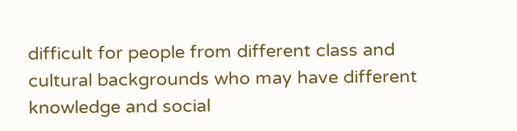difficult for people from different class and
cultural backgrounds who may have different knowledge and social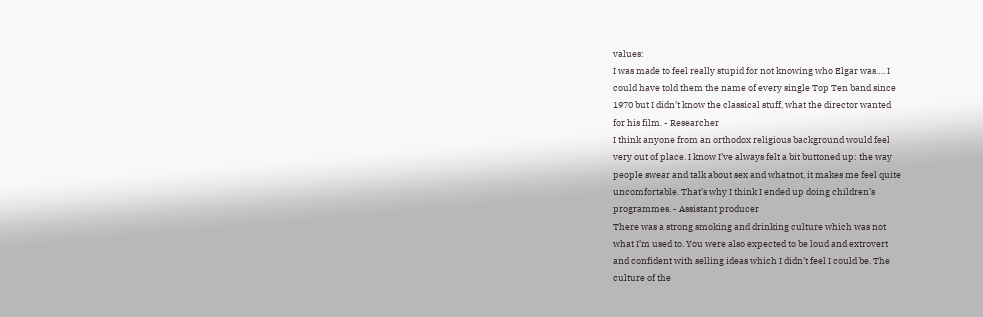values:
I was made to feel really stupid for not knowing who Elgar was…. I
could have told them the name of every single Top Ten band since
1970 but I didn’t know the classical stuff, what the director wanted
for his film. - Researcher
I think anyone from an orthodox religious background would feel
very out of place. I know I’ve always felt a bit buttoned up: the way
people swear and talk about sex and whatnot, it makes me feel quite
uncomfortable. That’s why I think I ended up doing children’s
programmes. - Assistant producer
There was a strong smoking and drinking culture which was not
what I’m used to. You were also expected to be loud and extrovert
and confident with selling ideas which I didn’t feel I could be. The
culture of the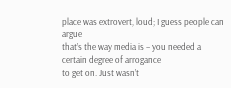place was extrovert, loud; I guess people can argue
that’s the way media is – you needed a certain degree of arrogance
to get on. Just wasn’t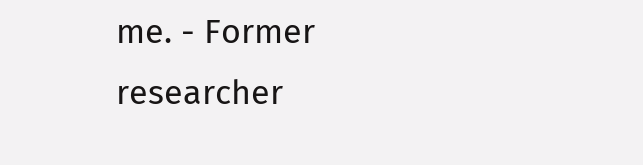me. - Former researcher